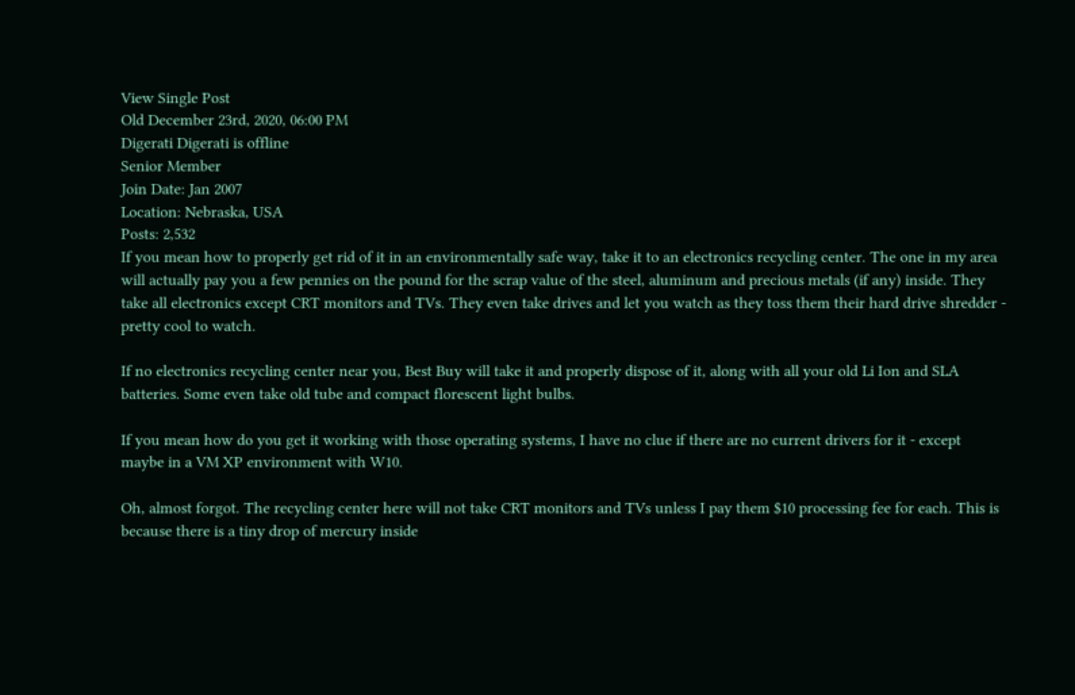View Single Post
Old December 23rd, 2020, 06:00 PM
Digerati Digerati is offline
Senior Member
Join Date: Jan 2007
Location: Nebraska, USA
Posts: 2,532
If you mean how to properly get rid of it in an environmentally safe way, take it to an electronics recycling center. The one in my area will actually pay you a few pennies on the pound for the scrap value of the steel, aluminum and precious metals (if any) inside. They take all electronics except CRT monitors and TVs. They even take drives and let you watch as they toss them their hard drive shredder - pretty cool to watch.

If no electronics recycling center near you, Best Buy will take it and properly dispose of it, along with all your old Li Ion and SLA batteries. Some even take old tube and compact florescent light bulbs.

If you mean how do you get it working with those operating systems, I have no clue if there are no current drivers for it - except maybe in a VM XP environment with W10.

Oh, almost forgot. The recycling center here will not take CRT monitors and TVs unless I pay them $10 processing fee for each. This is because there is a tiny drop of mercury inside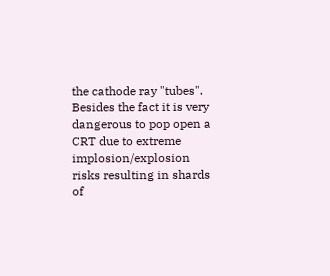the cathode ray "tubes". Besides the fact it is very dangerous to pop open a CRT due to extreme implosion/explosion risks resulting in shards of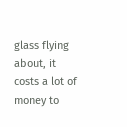glass flying about, it costs a lot of money to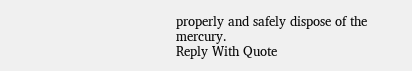properly and safely dispose of the mercury.
Reply With Quote